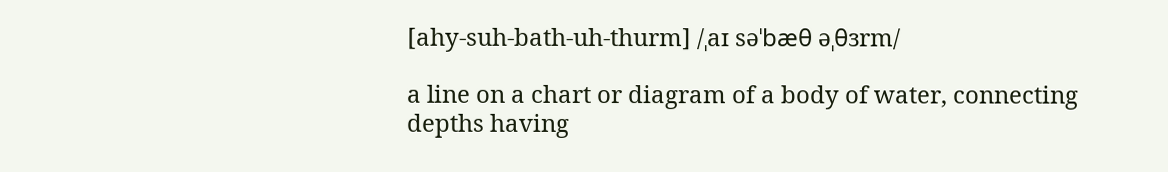[ahy-suh-bath-uh-thurm] /ˌaɪ səˈbæθ əˌθɜrm/

a line on a chart or diagram of a body of water, connecting depths having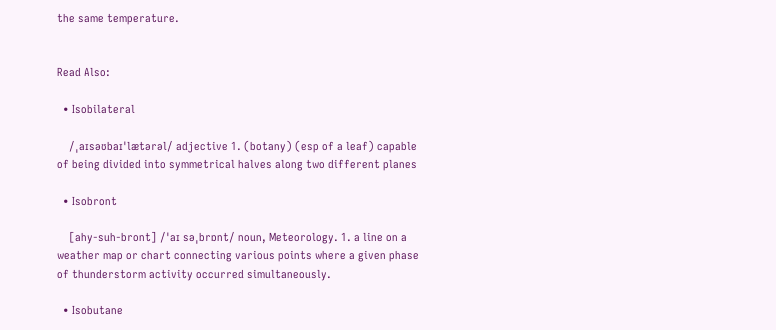the same temperature.


Read Also:

  • Isobilateral

    /ˌaɪsəʊbaɪˈlætərəl/ adjective 1. (botany) (esp of a leaf) capable of being divided into symmetrical halves along two different planes

  • Isobront

    [ahy-suh-bront] /ˈaɪ səˌbrɒnt/ noun, Meteorology. 1. a line on a weather map or chart connecting various points where a given phase of thunderstorm activity occurred simultaneously.

  • Isobutane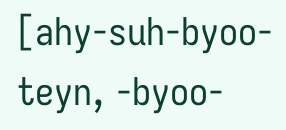[ahy-suh-byoo-teyn, -byoo-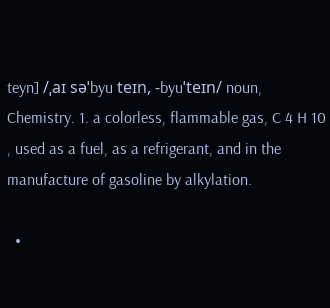teyn] /ˌaɪ səˈbyu teɪn, -byuˈteɪn/ noun, Chemistry. 1. a colorless, flammable gas, C 4 H 10 , used as a fuel, as a refrigerant, and in the manufacture of gasoline by alkylation.

  •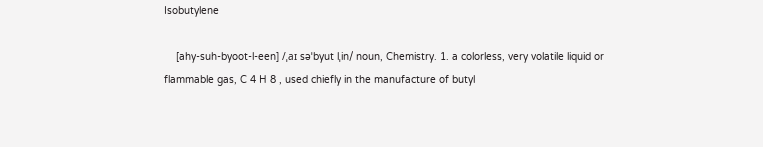Isobutylene

    [ahy-suh-byoot-l-een] /ˌaɪ səˈbyut lˌin/ noun, Chemistry. 1. a colorless, very volatile liquid or flammable gas, C 4 H 8 , used chiefly in the manufacture of butyl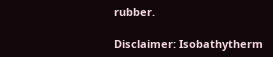rubber.

Disclaimer: Isobathytherm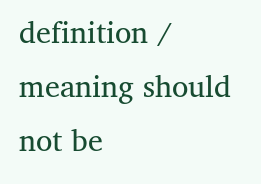definition / meaning should not be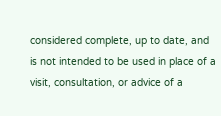considered complete, up to date, and is not intended to be used in place of a visit, consultation, or advice of a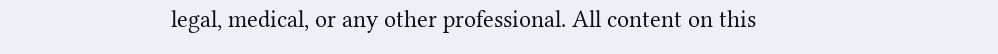legal, medical, or any other professional. All content on this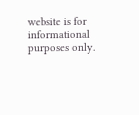website is for informational purposes only.